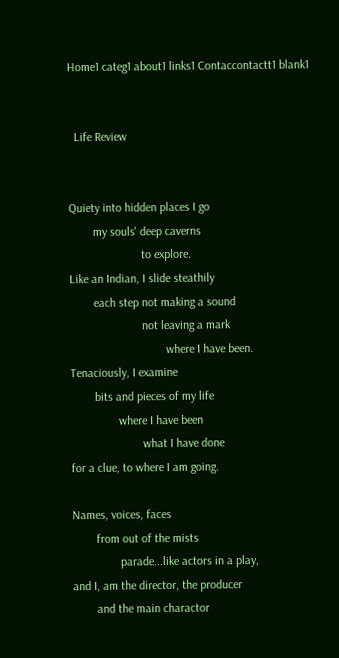Home1 categ1 about1 links1 Contaccontactt1 blank1


  Life Review


Quiety into hidden places I go
        my souls' deep caverns
                        to explore.
Like an Indian, I slide steathily
        each step not making a sound
                        not leaving a mark
                                where I have been.
Tenaciously, I examine
        bits and pieces of my life
                where I have been
                        what I have done
for a clue, to where I am going.

Names, voices, faces
        from out of the mists
                parade...like actors in a play,
and I, am the director, the producer
        and the main charactor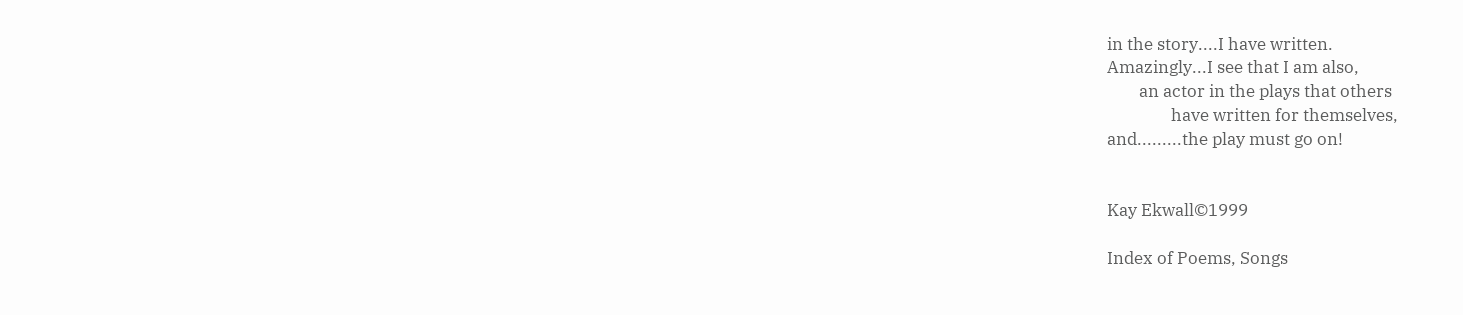in the story....I have written.
Amazingly...I see that I am also,
        an actor in the plays that others
                have written for themselves,
and.........the play must go on!


Kay Ekwall©1999

Index of Poems, Songs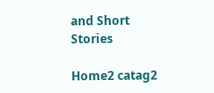and Short Stories

Home2 catag2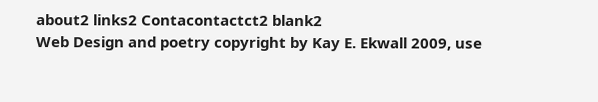about2 links2 Contacontactct2 blank2
Web Design and poetry copyright by Kay E. Ekwall 2009, use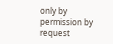only by permission by request